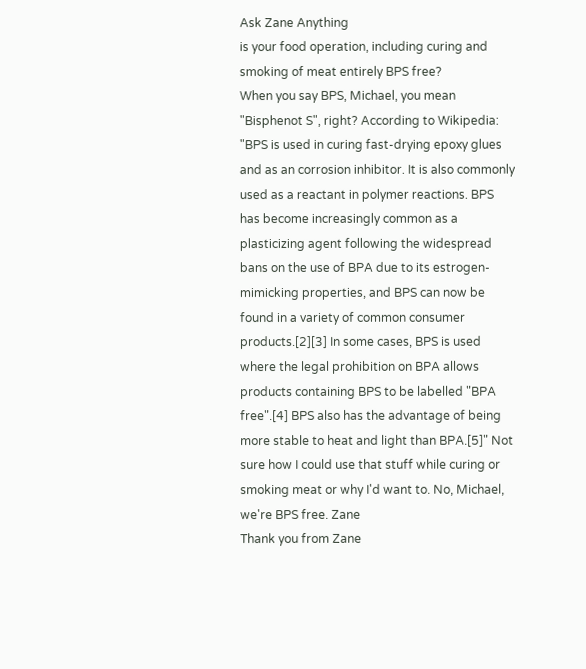Ask Zane Anything
is your food operation, including curing and smoking of meat entirely BPS free?
When you say BPS, Michael, you mean "Bisphenot S", right? According to Wikipedia: "BPS is used in curing fast-drying epoxy glues and as an corrosion inhibitor. It is also commonly used as a reactant in polymer reactions. BPS has become increasingly common as a plasticizing agent following the widespread bans on the use of BPA due to its estrogen-mimicking properties, and BPS can now be found in a variety of common consumer products.[2][3] In some cases, BPS is used where the legal prohibition on BPA allows products containing BPS to be labelled "BPA free".[4] BPS also has the advantage of being more stable to heat and light than BPA.[5]" Not sure how I could use that stuff while curing or smoking meat or why I'd want to. No, Michael, we're BPS free. Zane
Thank you from Zane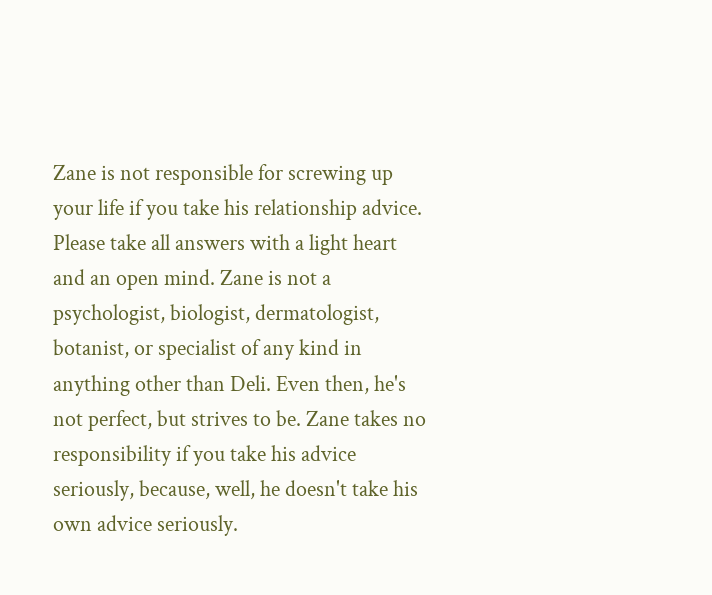Zane is not responsible for screwing up your life if you take his relationship advice. Please take all answers with a light heart and an open mind. Zane is not a psychologist, biologist, dermatologist, botanist, or specialist of any kind in anything other than Deli. Even then, he's not perfect, but strives to be. Zane takes no responsibility if you take his advice seriously, because, well, he doesn't take his own advice seriously.